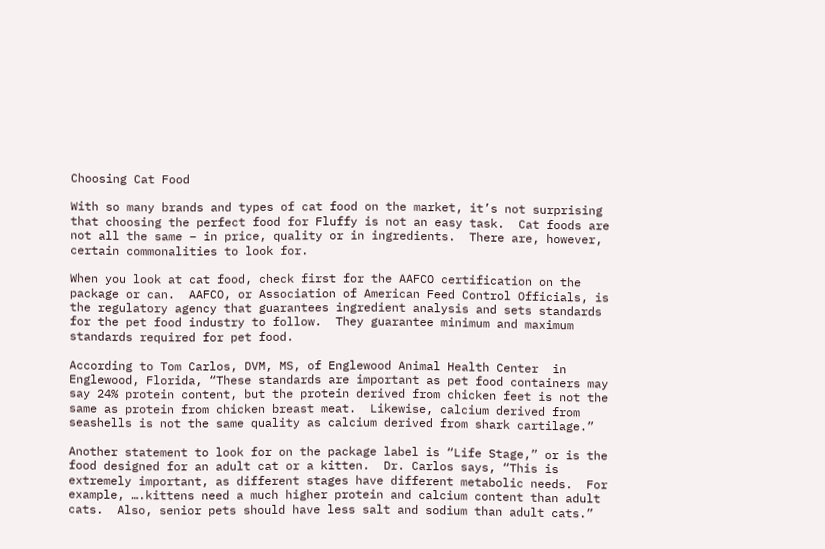Choosing Cat Food

With so many brands and types of cat food on the market, it’s not surprising that choosing the perfect food for Fluffy is not an easy task.  Cat foods are not all the same – in price, quality or in ingredients.  There are, however, certain commonalities to look for.

When you look at cat food, check first for the AAFCO certification on the package or can.  AAFCO, or Association of American Feed Control Officials, is the regulatory agency that guarantees ingredient analysis and sets standards for the pet food industry to follow.  They guarantee minimum and maximum standards required for pet food.

According to Tom Carlos, DVM, MS, of Englewood Animal Health Center  in Englewood, Florida, “These standards are important as pet food containers may say 24% protein content, but the protein derived from chicken feet is not the same as protein from chicken breast meat.  Likewise, calcium derived from seashells is not the same quality as calcium derived from shark cartilage.”

Another statement to look for on the package label is “Life Stage,” or is the food designed for an adult cat or a kitten.  Dr. Carlos says, “This is extremely important, as different stages have different metabolic needs.  For example, ….kittens need a much higher protein and calcium content than adult cats.  Also, senior pets should have less salt and sodium than adult cats.”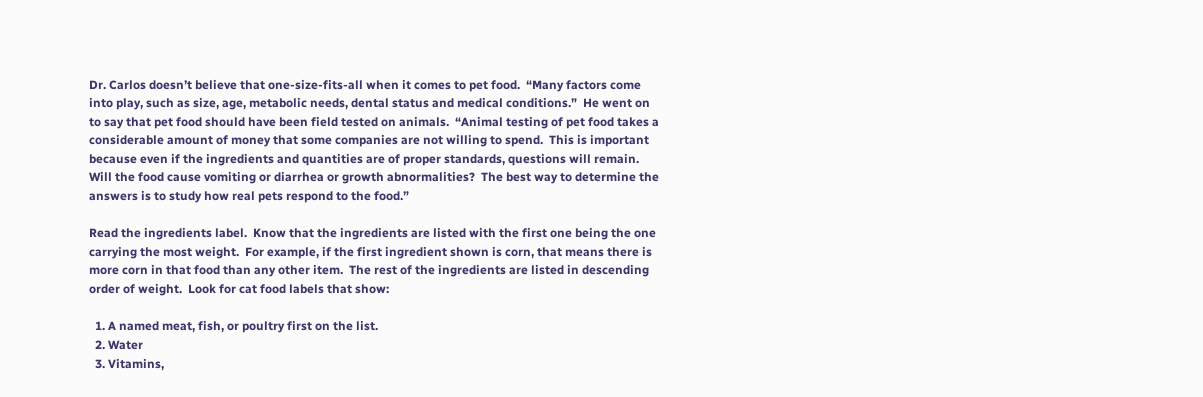Dr. Carlos doesn’t believe that one-size-fits-all when it comes to pet food.  “Many factors come into play, such as size, age, metabolic needs, dental status and medical conditions.”  He went on to say that pet food should have been field tested on animals.  “Animal testing of pet food takes a considerable amount of money that some companies are not willing to spend.  This is important because even if the ingredients and quantities are of proper standards, questions will remain.  Will the food cause vomiting or diarrhea or growth abnormalities?  The best way to determine the answers is to study how real pets respond to the food.”

Read the ingredients label.  Know that the ingredients are listed with the first one being the one carrying the most weight.  For example, if the first ingredient shown is corn, that means there is more corn in that food than any other item.  The rest of the ingredients are listed in descending order of weight.  Look for cat food labels that show:

  1. A named meat, fish, or poultry first on the list.
  2. Water
  3. Vitamins,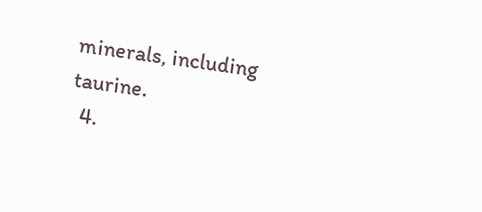minerals, including taurine.
  4.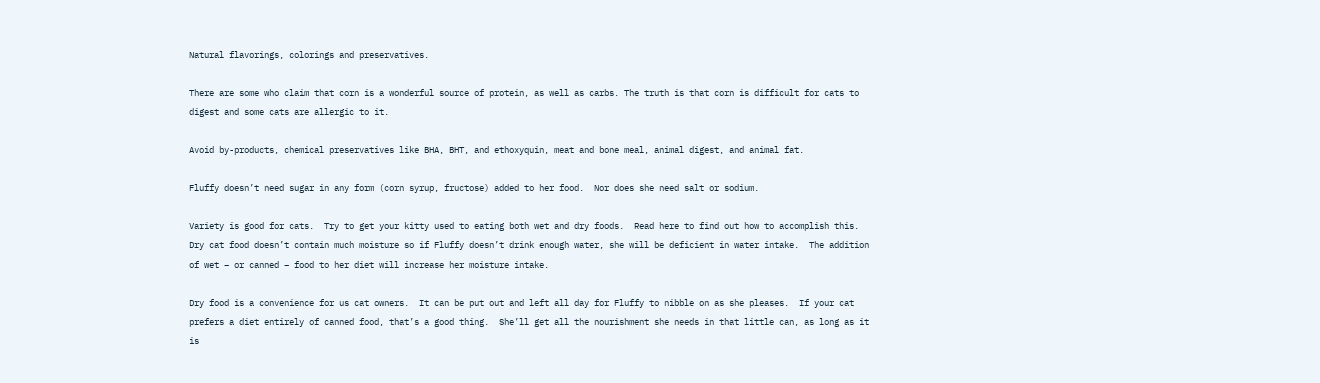Natural flavorings, colorings and preservatives.

There are some who claim that corn is a wonderful source of protein, as well as carbs. The truth is that corn is difficult for cats to digest and some cats are allergic to it.

Avoid by-products, chemical preservatives like BHA, BHT, and ethoxyquin, meat and bone meal, animal digest, and animal fat.

Fluffy doesn’t need sugar in any form (corn syrup, fructose) added to her food.  Nor does she need salt or sodium.

Variety is good for cats.  Try to get your kitty used to eating both wet and dry foods.  Read here to find out how to accomplish this.  Dry cat food doesn’t contain much moisture so if Fluffy doesn’t drink enough water, she will be deficient in water intake.  The addition of wet – or canned – food to her diet will increase her moisture intake.

Dry food is a convenience for us cat owners.  It can be put out and left all day for Fluffy to nibble on as she pleases.  If your cat prefers a diet entirely of canned food, that’s a good thing.  She’ll get all the nourishment she needs in that little can, as long as it is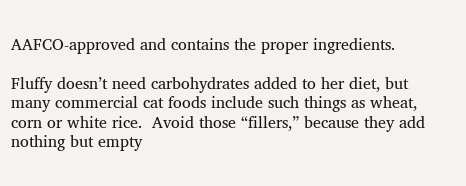AAFCO-approved and contains the proper ingredients.

Fluffy doesn’t need carbohydrates added to her diet, but many commercial cat foods include such things as wheat, corn or white rice.  Avoid those “fillers,” because they add nothing but empty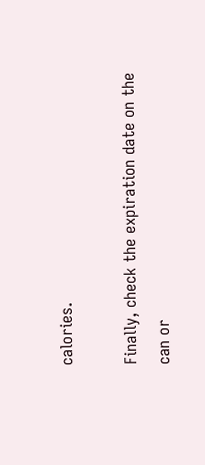calories.

Finally, check the expiration date on the can or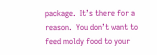package.  It’s there for a reason.  You don’t want to feed moldy food to your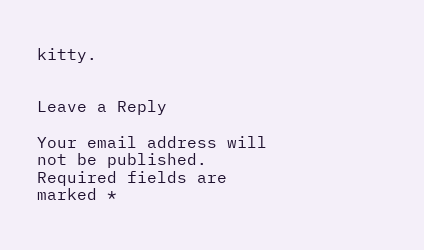kitty.


Leave a Reply

Your email address will not be published. Required fields are marked *